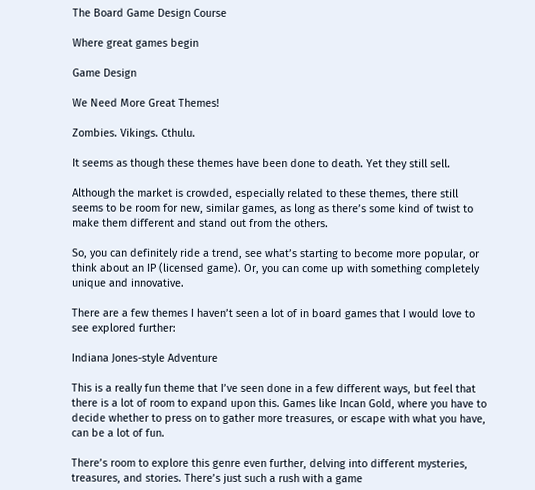The Board Game Design Course

Where great games begin

Game Design

We Need More Great Themes!

Zombies. Vikings. Cthulu.

It seems as though these themes have been done to death. Yet they still sell.

Although the market is crowded, especially related to these themes, there still seems to be room for new, similar games, as long as there’s some kind of twist to make them different and stand out from the others.

So, you can definitely ride a trend, see what’s starting to become more popular, or think about an IP (licensed game). Or, you can come up with something completely unique and innovative.

There are a few themes I haven’t seen a lot of in board games that I would love to see explored further:

Indiana Jones-style Adventure

This is a really fun theme that I’ve seen done in a few different ways, but feel that there is a lot of room to expand upon this. Games like Incan Gold, where you have to decide whether to press on to gather more treasures, or escape with what you have, can be a lot of fun.

There’s room to explore this genre even further, delving into different mysteries, treasures, and stories. There’s just such a rush with a game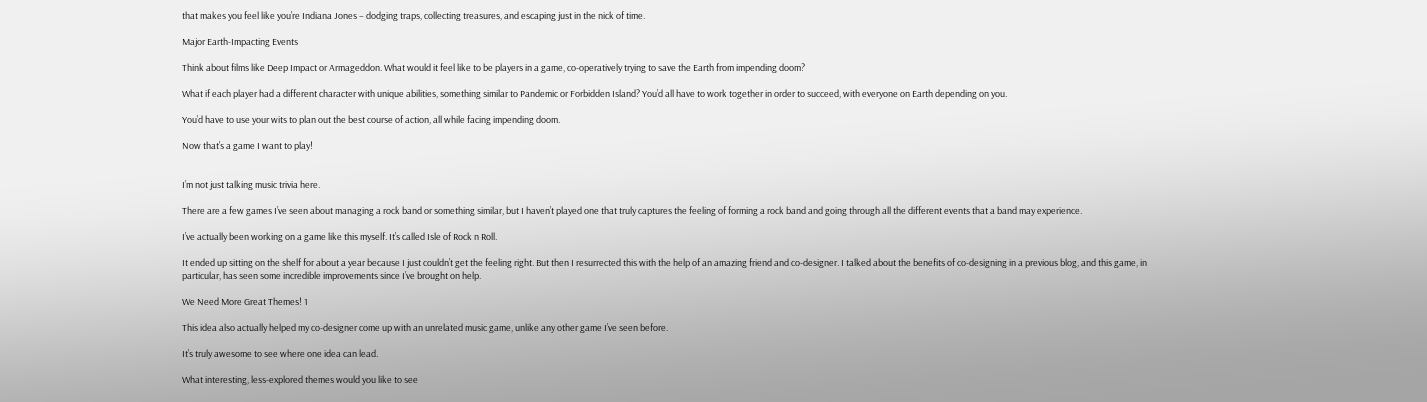that makes you feel like you’re Indiana Jones – dodging traps, collecting treasures, and escaping just in the nick of time.

Major Earth-Impacting Events

Think about films like Deep Impact or Armageddon. What would it feel like to be players in a game, co-operatively trying to save the Earth from impending doom?

What if each player had a different character with unique abilities, something similar to Pandemic or Forbidden Island? You’d all have to work together in order to succeed, with everyone on Earth depending on you.

You’d have to use your wits to plan out the best course of action, all while facing impending doom.

Now that’s a game I want to play!


I’m not just talking music trivia here.

There are a few games I’ve seen about managing a rock band or something similar, but I haven’t played one that truly captures the feeling of forming a rock band and going through all the different events that a band may experience.

I’ve actually been working on a game like this myself. It’s called Isle of Rock n Roll.

It ended up sitting on the shelf for about a year because I just couldn’t get the feeling right. But then I resurrected this with the help of an amazing friend and co-designer. I talked about the benefits of co-designing in a previous blog, and this game, in particular, has seen some incredible improvements since I’ve brought on help.

We Need More Great Themes! 1

This idea also actually helped my co-designer come up with an unrelated music game, unlike any other game I’ve seen before.

It’s truly awesome to see where one idea can lead.

What interesting, less-explored themes would you like to see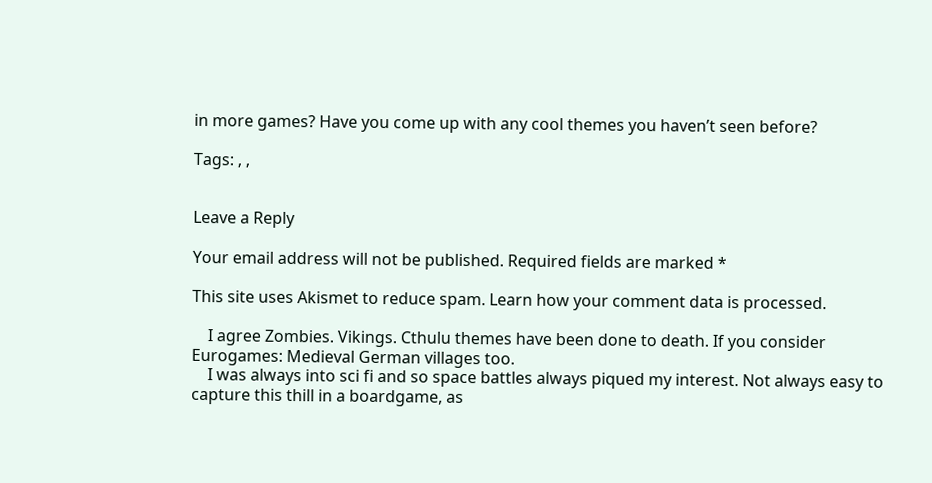in more games? Have you come up with any cool themes you haven’t seen before?

Tags: , ,


Leave a Reply

Your email address will not be published. Required fields are marked *

This site uses Akismet to reduce spam. Learn how your comment data is processed.

    I agree Zombies. Vikings. Cthulu themes have been done to death. If you consider Eurogames: Medieval German villages too.
    I was always into sci fi and so space battles always piqued my interest. Not always easy to capture this thill in a boardgame, as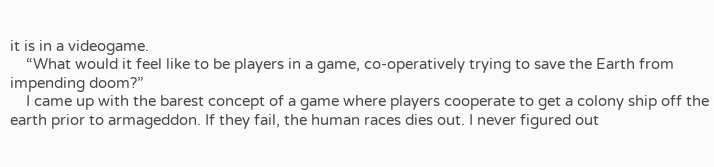it is in a videogame.
    “What would it feel like to be players in a game, co-operatively trying to save the Earth from impending doom?”
    I came up with the barest concept of a game where players cooperate to get a colony ship off the earth prior to armageddon. If they fail, the human races dies out. I never figured out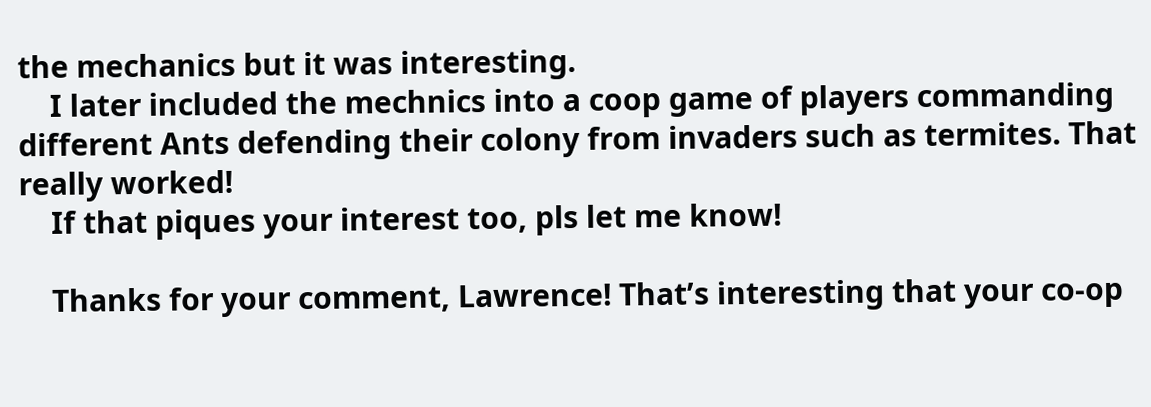the mechanics but it was interesting.
    I later included the mechnics into a coop game of players commanding different Ants defending their colony from invaders such as termites. That really worked!
    If that piques your interest too, pls let me know!

    Thanks for your comment, Lawrence! That’s interesting that your co-op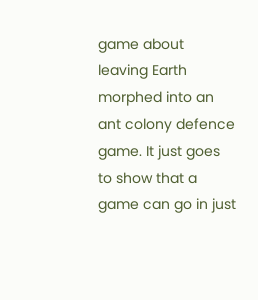game about leaving Earth morphed into an ant colony defence game. It just goes to show that a game can go in just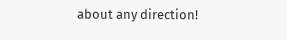about any direction!